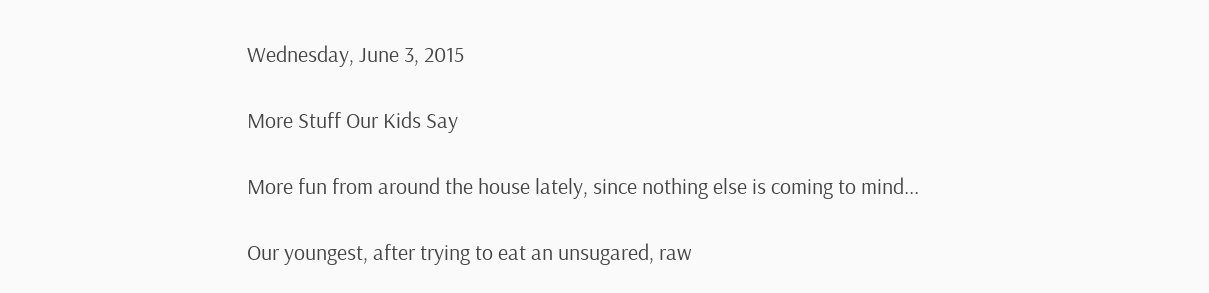Wednesday, June 3, 2015

More Stuff Our Kids Say

More fun from around the house lately, since nothing else is coming to mind...

Our youngest, after trying to eat an unsugared, raw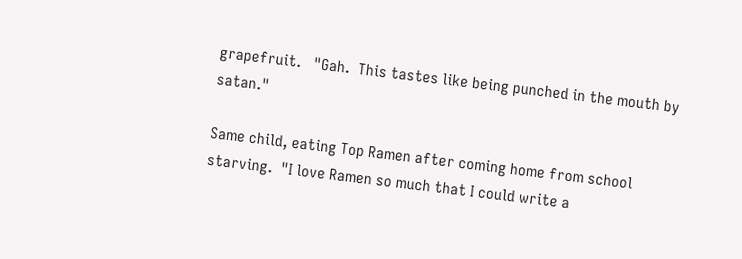grapefruit.   "Gah.  This tastes like being punched in the mouth by satan."

Same child, eating Top Ramen after coming home from school starving.  "I love Ramen so much that I could write a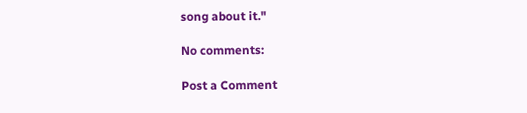song about it."

No comments:

Post a Comment